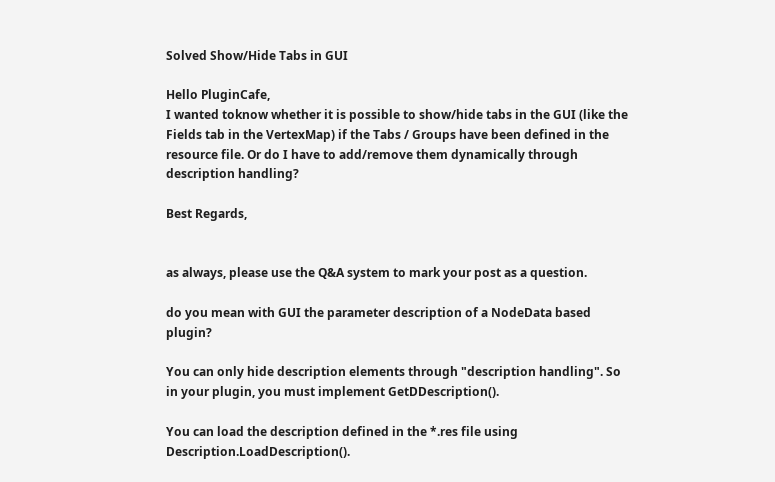Solved Show/Hide Tabs in GUI

Hello PluginCafe,
I wanted toknow whether it is possible to show/hide tabs in the GUI (like the Fields tab in the VertexMap) if the Tabs / Groups have been defined in the resource file. Or do I have to add/remove them dynamically through description handling?

Best Regards,


as always, please use the Q&A system to mark your post as a question.

do you mean with GUI the parameter description of a NodeData based plugin?

You can only hide description elements through "description handling". So in your plugin, you must implement GetDDescription().

You can load the description defined in the *.res file using Description.LoadDescription().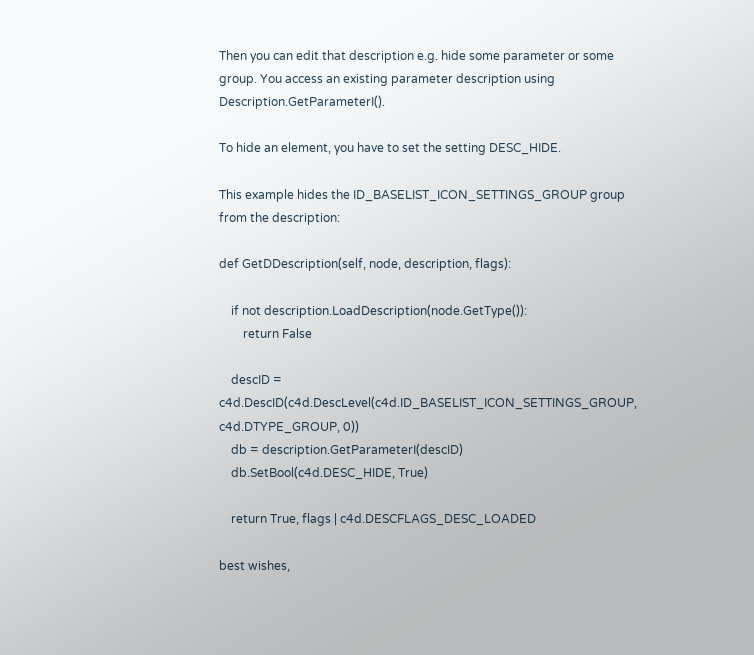Then you can edit that description e.g. hide some parameter or some group. You access an existing parameter description using Description.GetParameterI().

To hide an element, you have to set the setting DESC_HIDE.

This example hides the ID_BASELIST_ICON_SETTINGS_GROUP group from the description:

def GetDDescription(self, node, description, flags):

    if not description.LoadDescription(node.GetType()):
        return False

    descID = c4d.DescID(c4d.DescLevel(c4d.ID_BASELIST_ICON_SETTINGS_GROUP, c4d.DTYPE_GROUP, 0))
    db = description.GetParameterI(descID)
    db.SetBool(c4d.DESC_HIDE, True)

    return True, flags | c4d.DESCFLAGS_DESC_LOADED

best wishes,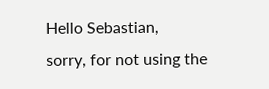Hello Sebastian,
sorry, for not using the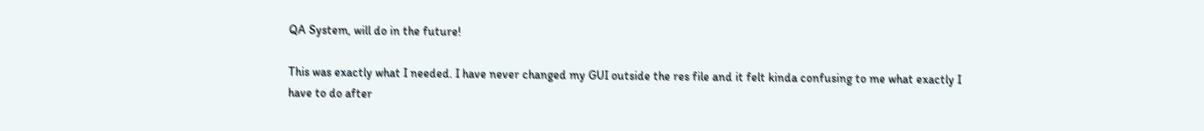QA System, will do in the future!

This was exactly what I needed. I have never changed my GUI outside the res file and it felt kinda confusing to me what exactly I have to do after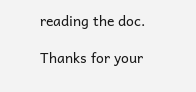reading the doc.

Thanks for your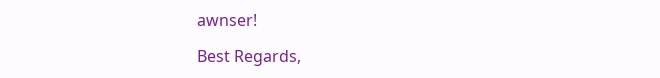awnser!

Best Regards,